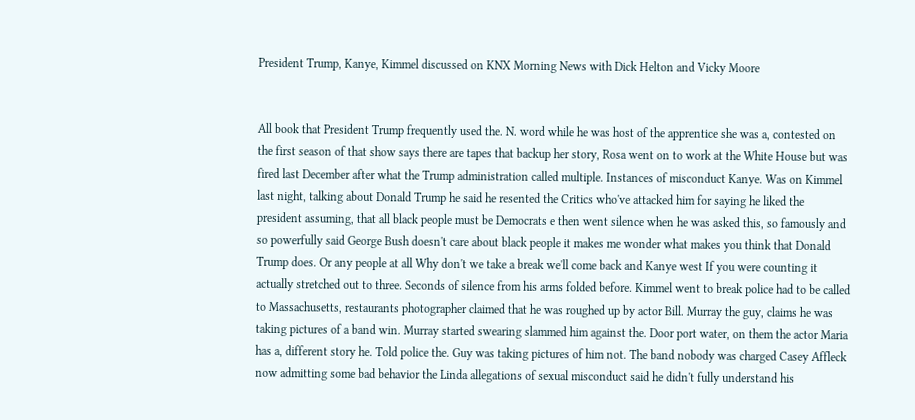President Trump, Kanye, Kimmel discussed on KNX Morning News with Dick Helton and Vicky Moore


All book that President Trump frequently used the. N. word while he was host of the apprentice she was a, contested on the first season of that show says there are tapes that backup her story, Rosa went on to work at the White House but was fired last December after what the Trump administration called multiple. Instances of misconduct Kanye. Was on Kimmel last night, talking about Donald Trump he said he resented the Critics who've attacked him for saying he liked the president assuming, that all black people must be Democrats e then went silence when he was asked this, so famously and so powerfully said George Bush doesn't care about black people it makes me wonder what makes you think that Donald Trump does. Or any people at all Why don't we take a break we'll come back and Kanye west If you were counting it actually stretched out to three. Seconds of silence from his arms folded before. Kimmel went to break police had to be called to Massachusetts, restaurants photographer claimed that he was roughed up by actor Bill. Murray the guy, claims he was taking pictures of a band win. Murray started swearing slammed him against the. Door port water, on them the actor Maria has a, different story he. Told police the. Guy was taking pictures of him not. The band nobody was charged Casey Affleck now admitting some bad behavior the Linda allegations of sexual misconduct said he didn't fully understand his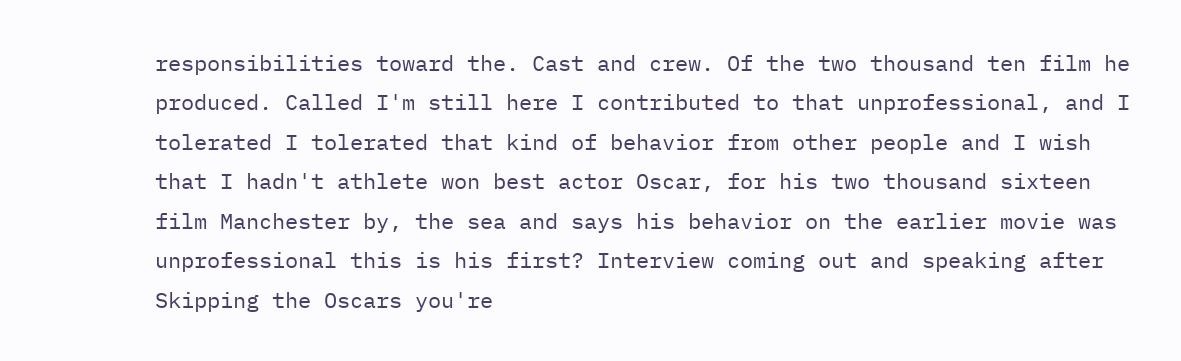responsibilities toward the. Cast and crew. Of the two thousand ten film he produced. Called I'm still here I contributed to that unprofessional, and I tolerated I tolerated that kind of behavior from other people and I wish that I hadn't athlete won best actor Oscar, for his two thousand sixteen film Manchester by, the sea and says his behavior on the earlier movie was unprofessional this is his first? Interview coming out and speaking after Skipping the Oscars you're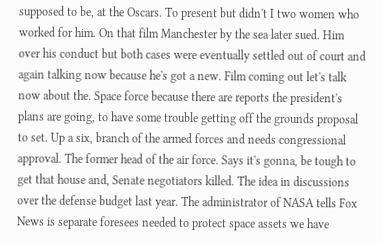supposed to be, at the Oscars. To present but didn't I two women who worked for him. On that film Manchester by the sea later sued. Him over his conduct but both cases were eventually settled out of court and again talking now because he's got a new. Film coming out let's talk now about the. Space force because there are reports the president's plans are going, to have some trouble getting off the grounds proposal to set. Up a six, branch of the armed forces and needs congressional approval. The former head of the air force. Says it's gonna, be tough to get that house and, Senate negotiators killed. The idea in discussions over the defense budget last year. The administrator of NASA tells Fox News is separate foresees needed to protect space assets we have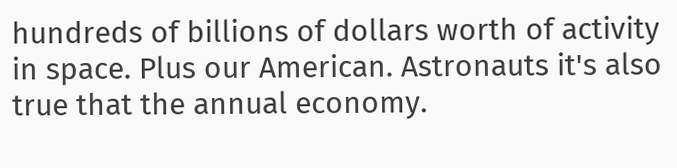hundreds of billions of dollars worth of activity in space. Plus our American. Astronauts it's also true that the annual economy.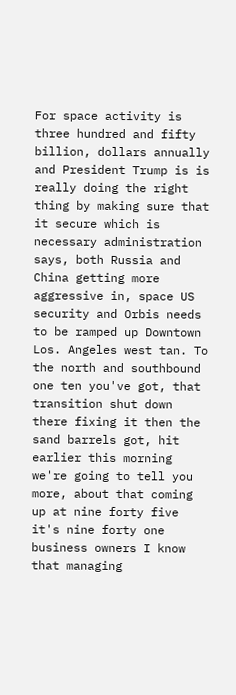For space activity is three hundred and fifty billion, dollars annually and President Trump is is really doing the right thing by making sure that it secure which is necessary administration says, both Russia and China getting more aggressive in, space US security and Orbis needs to be ramped up Downtown Los. Angeles west tan. To the north and southbound one ten you've got, that transition shut down there fixing it then the sand barrels got, hit earlier this morning we're going to tell you more, about that coming up at nine forty five it's nine forty one business owners I know that managing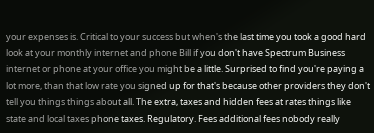your expenses is. Critical to your success but when's the last time you took a good hard look at your monthly internet and phone Bill if you don't have Spectrum Business internet or phone at your office you might be a little. Surprised to find you're paying a lot more, than that low rate you signed up for that's because other providers they don't tell you things things about all. The extra, taxes and hidden fees at rates things like state and local taxes phone taxes. Regulatory. Fees additional fees nobody really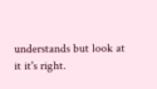understands but look at it it's right.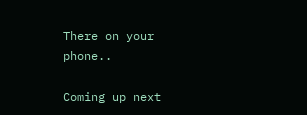There on your phone..

Coming up next